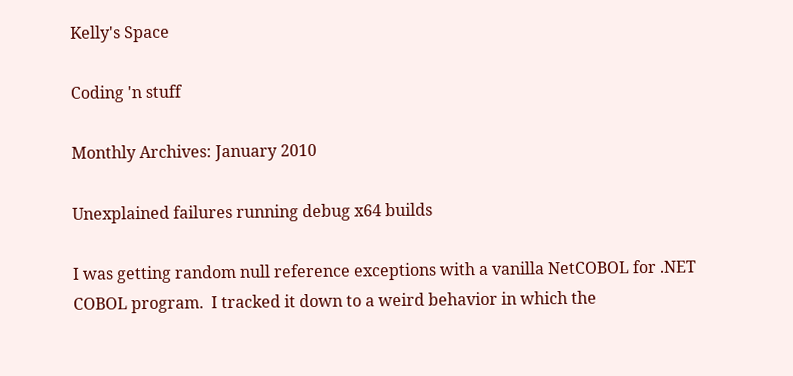Kelly's Space

Coding 'n stuff

Monthly Archives: January 2010

Unexplained failures running debug x64 builds

I was getting random null reference exceptions with a vanilla NetCOBOL for .NET COBOL program.  I tracked it down to a weird behavior in which the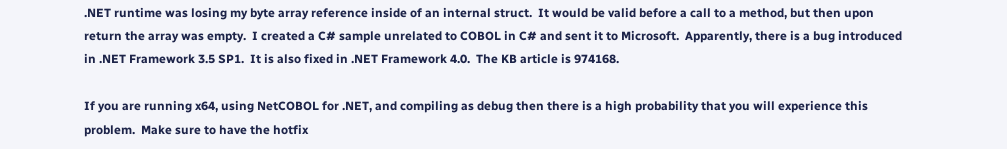.NET runtime was losing my byte array reference inside of an internal struct.  It would be valid before a call to a method, but then upon return the array was empty.  I created a C# sample unrelated to COBOL in C# and sent it to Microsoft.  Apparently, there is a bug introduced in .NET Framework 3.5 SP1.  It is also fixed in .NET Framework 4.0.  The KB article is 974168.

If you are running x64, using NetCOBOL for .NET, and compiling as debug then there is a high probability that you will experience this problem.  Make sure to have the hotfix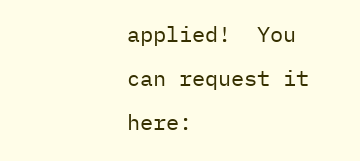applied!  You can request it here: